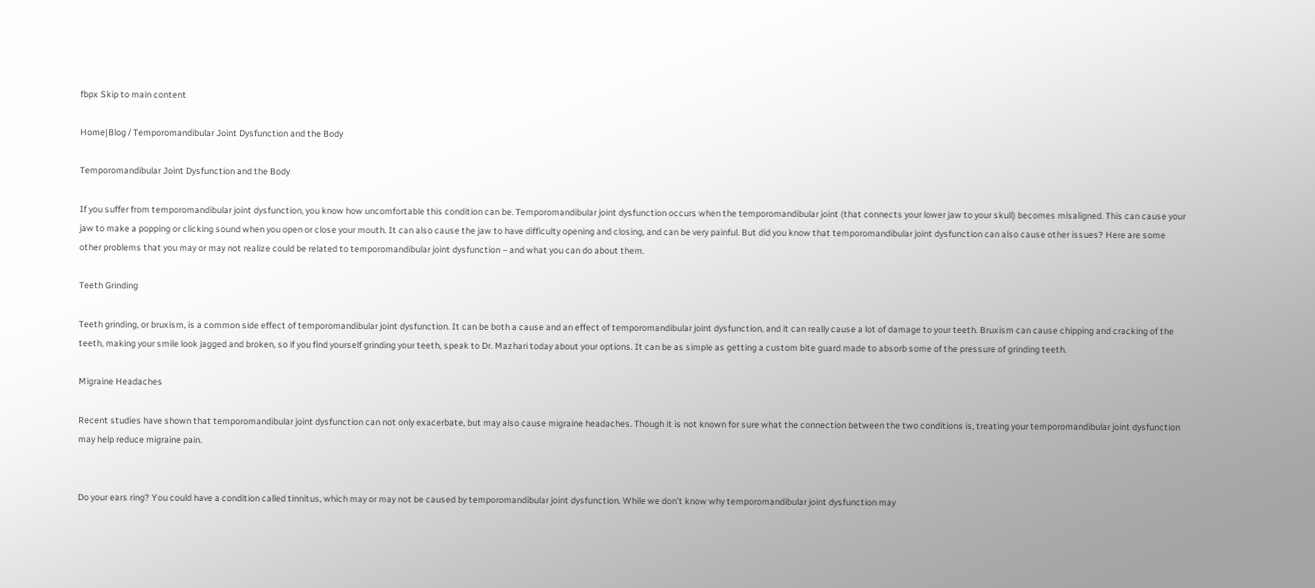fbpx Skip to main content

Home|Blog / Temporomandibular Joint Dysfunction and the Body

Temporomandibular Joint Dysfunction and the Body

If you suffer from temporomandibular joint dysfunction, you know how uncomfortable this condition can be. Temporomandibular joint dysfunction occurs when the temporomandibular joint (that connects your lower jaw to your skull) becomes misaligned. This can cause your jaw to make a popping or clicking sound when you open or close your mouth. It can also cause the jaw to have difficulty opening and closing, and can be very painful. But did you know that temporomandibular joint dysfunction can also cause other issues? Here are some other problems that you may or may not realize could be related to temporomandibular joint dysfunction – and what you can do about them.

Teeth Grinding

Teeth grinding, or bruxism, is a common side effect of temporomandibular joint dysfunction. It can be both a cause and an effect of temporomandibular joint dysfunction, and it can really cause a lot of damage to your teeth. Bruxism can cause chipping and cracking of the teeth, making your smile look jagged and broken, so if you find yourself grinding your teeth, speak to Dr. Mazhari today about your options. It can be as simple as getting a custom bite guard made to absorb some of the pressure of grinding teeth.

Migraine Headaches

Recent studies have shown that temporomandibular joint dysfunction can not only exacerbate, but may also cause migraine headaches. Though it is not known for sure what the connection between the two conditions is, treating your temporomandibular joint dysfunction may help reduce migraine pain.


Do your ears ring? You could have a condition called tinnitus, which may or may not be caused by temporomandibular joint dysfunction. While we don’t know why temporomandibular joint dysfunction may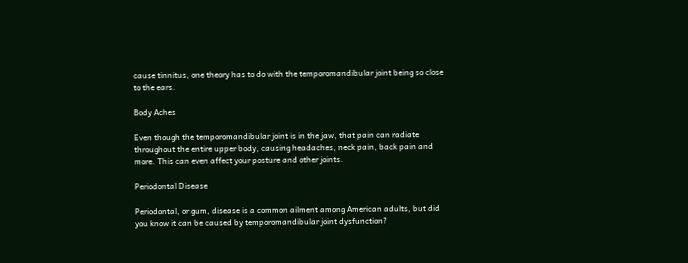cause tinnitus, one theory has to do with the temporomandibular joint being so close to the ears.

Body Aches

Even though the temporomandibular joint is in the jaw, that pain can radiate throughout the entire upper body, causing headaches, neck pain, back pain and more. This can even affect your posture and other joints.

Periodontal Disease

Periodontal, or gum, disease is a common ailment among American adults, but did you know it can be caused by temporomandibular joint dysfunction?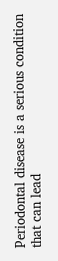Periodontal disease is a serious condition that can lead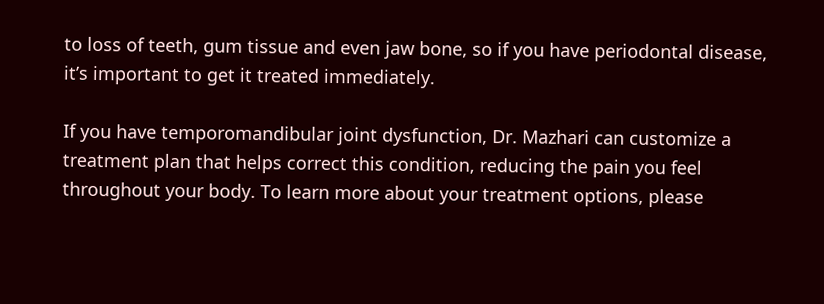to loss of teeth, gum tissue and even jaw bone, so if you have periodontal disease, it’s important to get it treated immediately.

If you have temporomandibular joint dysfunction, Dr. Mazhari can customize a treatment plan that helps correct this condition, reducing the pain you feel throughout your body. To learn more about your treatment options, please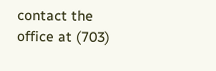contact the office at (703)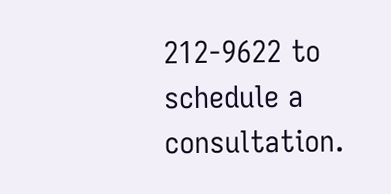212-9622 to schedule a consultation.